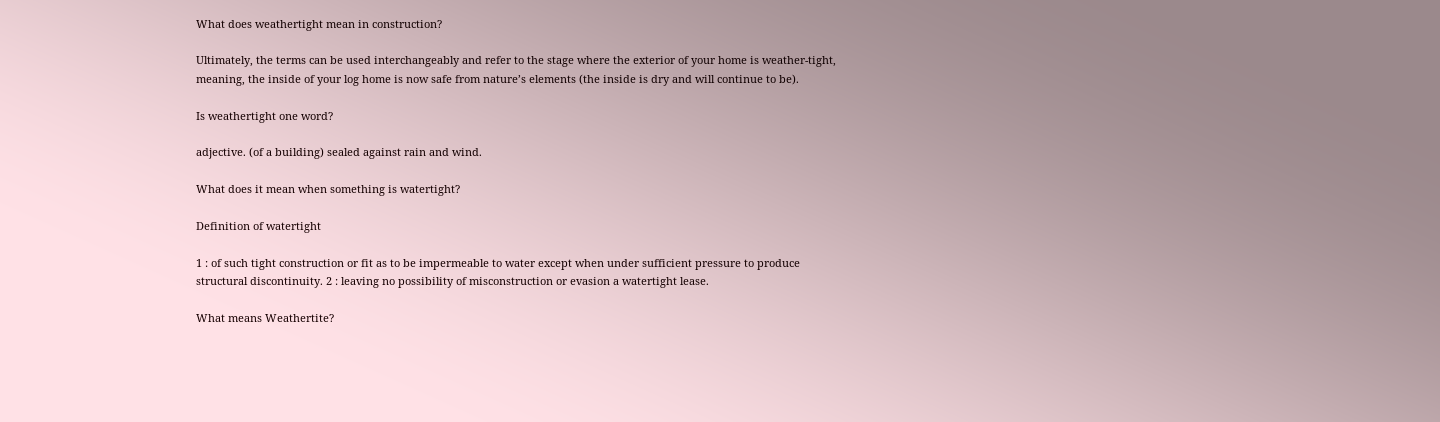What does weathertight mean in construction?

Ultimately, the terms can be used interchangeably and refer to the stage where the exterior of your home is weather-tight, meaning, the inside of your log home is now safe from nature’s elements (the inside is dry and will continue to be).

Is weathertight one word?

adjective. (of a building) sealed against rain and wind.

What does it mean when something is watertight?

Definition of watertight

1 : of such tight construction or fit as to be impermeable to water except when under sufficient pressure to produce structural discontinuity. 2 : leaving no possibility of misconstruction or evasion a watertight lease.

What means Weathertite?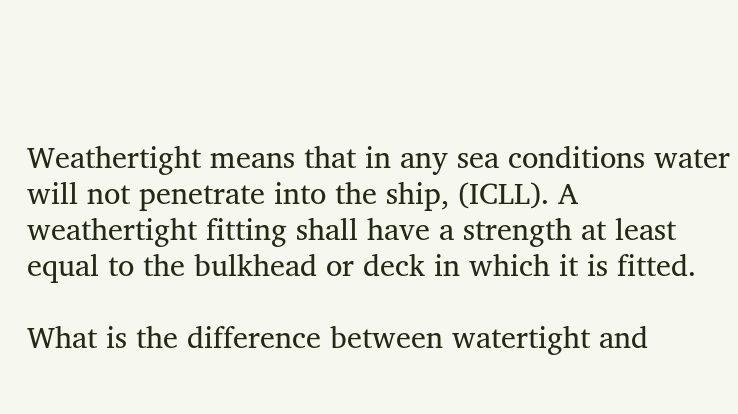Weathertight means that in any sea conditions water will not penetrate into the ship, (ICLL). A weathertight fitting shall have a strength at least equal to the bulkhead or deck in which it is fitted.

What is the difference between watertight and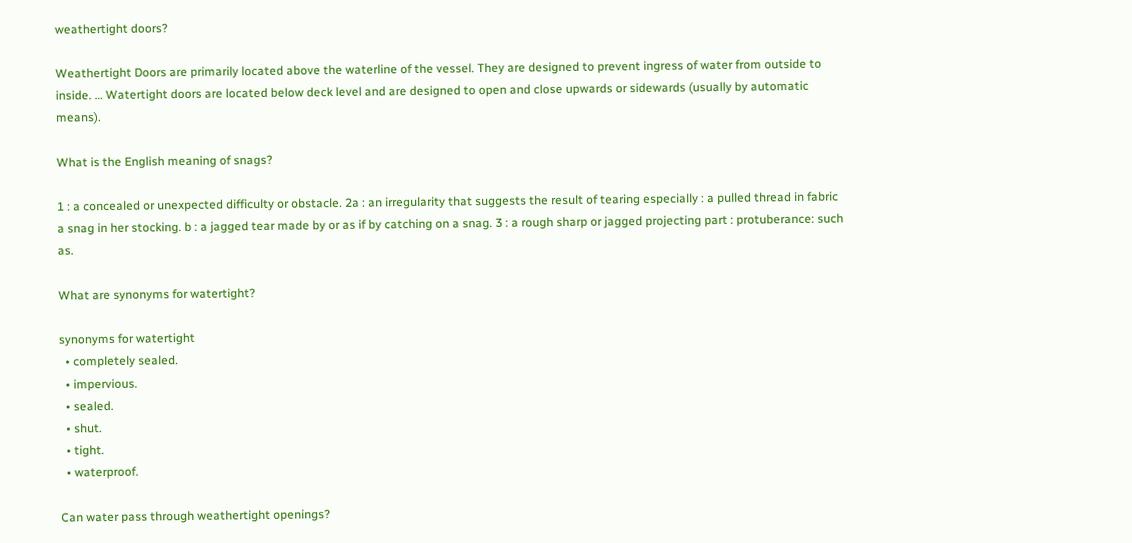weathertight doors?

Weathertight Doors are primarily located above the waterline of the vessel. They are designed to prevent ingress of water from outside to inside. … Watertight doors are located below deck level and are designed to open and close upwards or sidewards (usually by automatic means).

What is the English meaning of snags?

1 : a concealed or unexpected difficulty or obstacle. 2a : an irregularity that suggests the result of tearing especially : a pulled thread in fabric a snag in her stocking. b : a jagged tear made by or as if by catching on a snag. 3 : a rough sharp or jagged projecting part : protuberance: such as.

What are synonyms for watertight?

synonyms for watertight
  • completely sealed.
  • impervious.
  • sealed.
  • shut.
  • tight.
  • waterproof.

Can water pass through weathertight openings?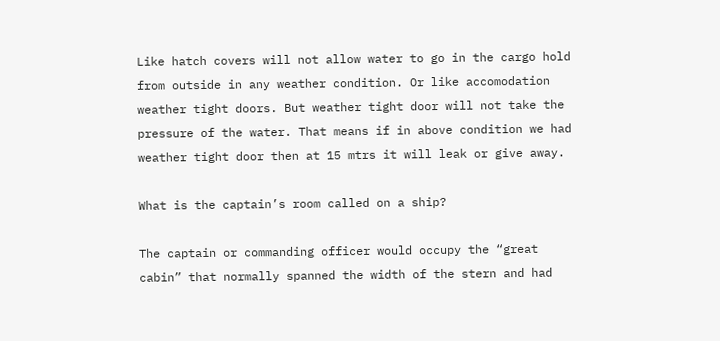Like hatch covers will not allow water to go in the cargo hold from outside in any weather condition. Or like accomodation weather tight doors. But weather tight door will not take the pressure of the water. That means if in above condition we had weather tight door then at 15 mtrs it will leak or give away.

What is the captain’s room called on a ship?

The captain or commanding officer would occupy the “great cabin” that normally spanned the width of the stern and had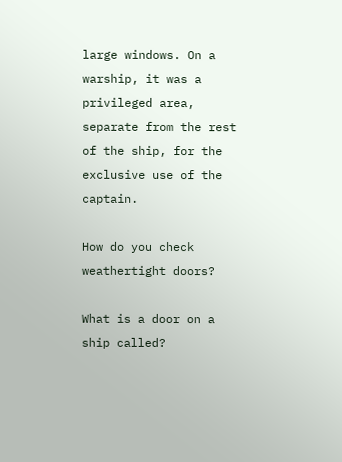large windows. On a warship, it was a privileged area, separate from the rest of the ship, for the exclusive use of the captain.

How do you check weathertight doors?

What is a door on a ship called?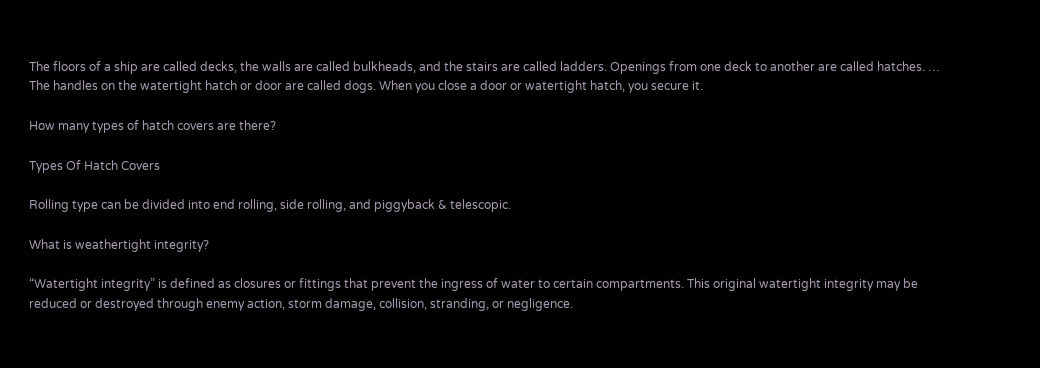The floors of a ship are called decks, the walls are called bulkheads, and the stairs are called ladders. Openings from one deck to another are called hatches. … The handles on the watertight hatch or door are called dogs. When you close a door or watertight hatch, you secure it.

How many types of hatch covers are there?

Types Of Hatch Covers

Rolling type can be divided into end rolling, side rolling, and piggyback & telescopic.

What is weathertight integrity?

“Watertight integrity” is defined as closures or fittings that prevent the ingress of water to certain compartments. This original watertight integrity may be reduced or destroyed through enemy action, storm damage, collision, stranding, or negligence.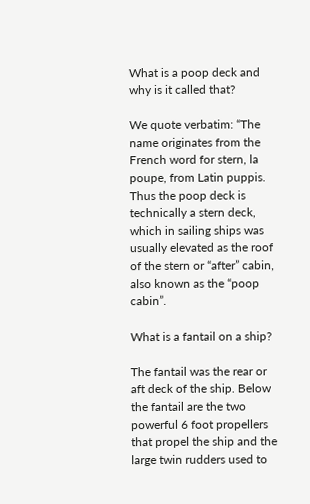What is a poop deck and why is it called that?

We quote verbatim: “The name originates from the French word for stern, la poupe, from Latin puppis. Thus the poop deck is technically a stern deck, which in sailing ships was usually elevated as the roof of the stern or “after” cabin, also known as the “poop cabin”.

What is a fantail on a ship?

The fantail was the rear or aft deck of the ship. Below the fantail are the two powerful 6 foot propellers that propel the ship and the large twin rudders used to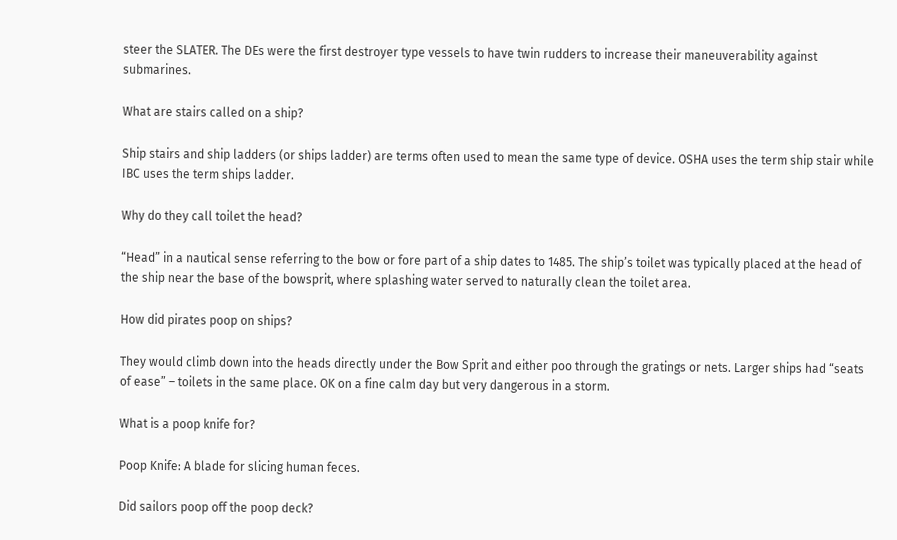steer the SLATER. The DEs were the first destroyer type vessels to have twin rudders to increase their maneuverability against submarines.

What are stairs called on a ship?

Ship stairs and ship ladders (or ships ladder) are terms often used to mean the same type of device. OSHA uses the term ship stair while IBC uses the term ships ladder.

Why do they call toilet the head?

“Head” in a nautical sense referring to the bow or fore part of a ship dates to 1485. The ship’s toilet was typically placed at the head of the ship near the base of the bowsprit, where splashing water served to naturally clean the toilet area.

How did pirates poop on ships?

They would climb down into the heads directly under the Bow Sprit and either poo through the gratings or nets. Larger ships had “seats of ease” – toilets in the same place. OK on a fine calm day but very dangerous in a storm.

What is a poop knife for?

Poop Knife: A blade for slicing human feces.

Did sailors poop off the poop deck?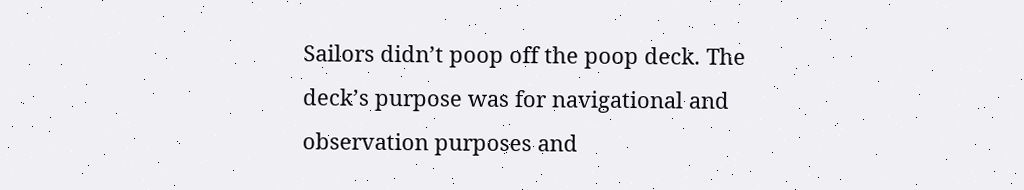Sailors didn’t poop off the poop deck. The deck’s purpose was for navigational and observation purposes and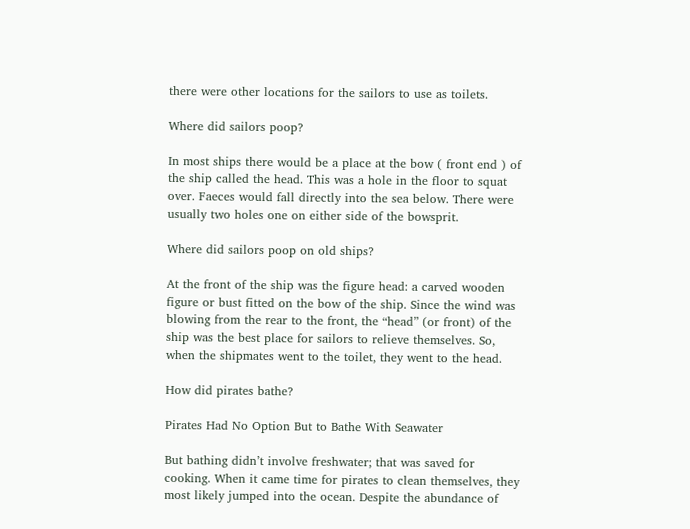there were other locations for the sailors to use as toilets.

Where did sailors poop?

In most ships there would be a place at the bow ( front end ) of the ship called the head. This was a hole in the floor to squat over. Faeces would fall directly into the sea below. There were usually two holes one on either side of the bowsprit.

Where did sailors poop on old ships?

At the front of the ship was the figure head: a carved wooden figure or bust fitted on the bow of the ship. Since the wind was blowing from the rear to the front, the “head” (or front) of the ship was the best place for sailors to relieve themselves. So, when the shipmates went to the toilet, they went to the head.

How did pirates bathe?

Pirates Had No Option But to Bathe With Seawater

But bathing didn’t involve freshwater; that was saved for cooking. When it came time for pirates to clean themselves, they most likely jumped into the ocean. Despite the abundance of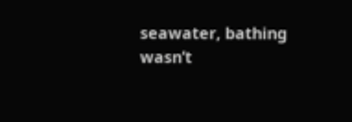seawater, bathing wasn’t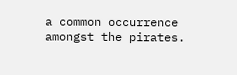a common occurrence amongst the pirates.